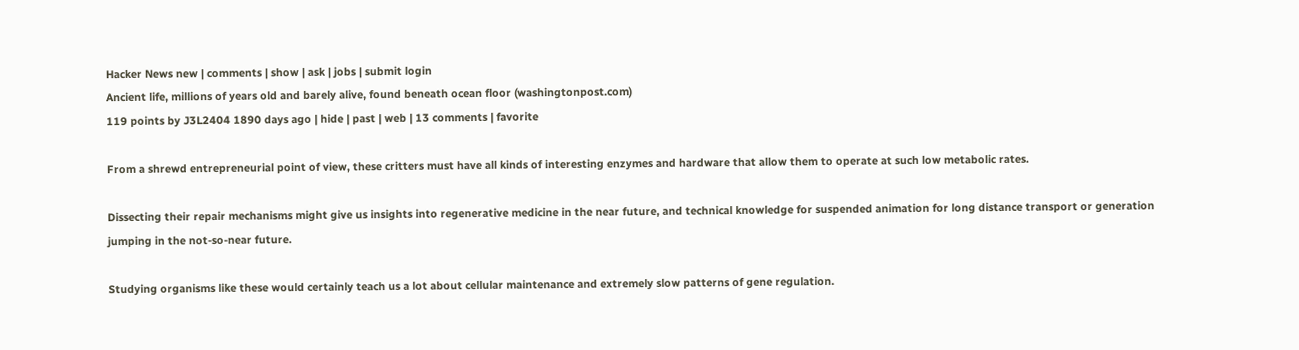Hacker News new | comments | show | ask | jobs | submit login
Ancient life, millions of years old and barely alive, found beneath ocean floor (washingtonpost.com)
119 points by J3L2404 1890 days ago | hide | past | web | 13 comments | favorite

From a shrewd entrepreneurial point of view, these critters must have all kinds of interesting enzymes and hardware that allow them to operate at such low metabolic rates.

Dissecting their repair mechanisms might give us insights into regenerative medicine in the near future, and technical knowledge for suspended animation for long distance transport or generation jumping in the not-so-near future.

Studying organisms like these would certainly teach us a lot about cellular maintenance and extremely slow patterns of gene regulation.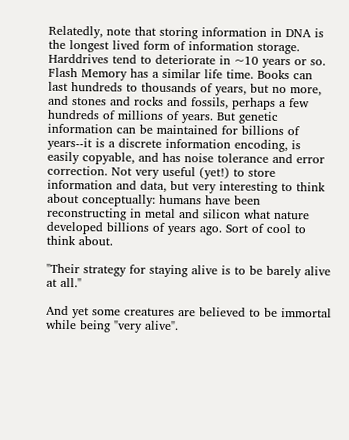Relatedly, note that storing information in DNA is the longest lived form of information storage. Harddrives tend to deteriorate in ~10 years or so. Flash Memory has a similar life time. Books can last hundreds to thousands of years, but no more, and stones and rocks and fossils, perhaps a few hundreds of millions of years. But genetic information can be maintained for billions of years--it is a discrete information encoding, is easily copyable, and has noise tolerance and error correction. Not very useful (yet!) to store information and data, but very interesting to think about conceptually: humans have been reconstructing in metal and silicon what nature developed billions of years ago. Sort of cool to think about.

"Their strategy for staying alive is to be barely alive at all."

And yet some creatures are believed to be immortal while being "very alive".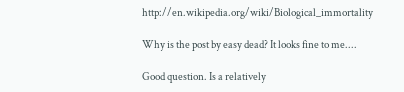http://en.wikipedia.org/wiki/Biological_immortality

Why is the post by easy dead? It looks fine to me....

Good question. Is a relatively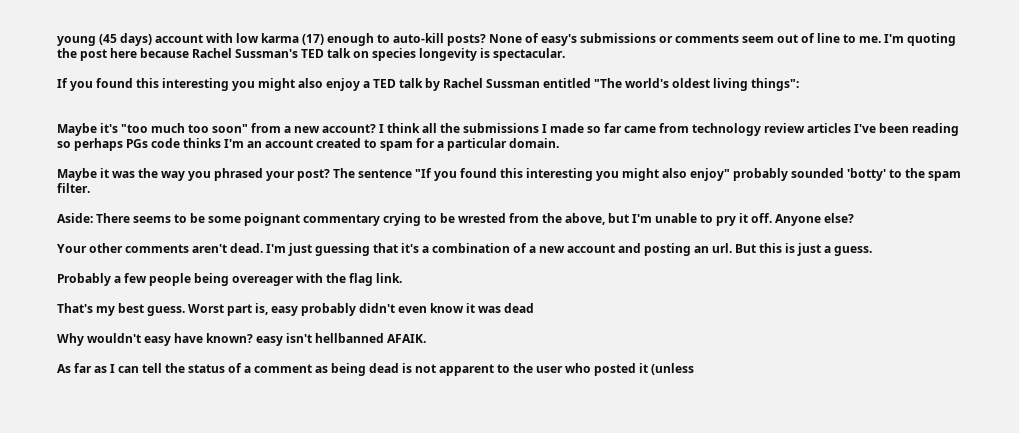young (45 days) account with low karma (17) enough to auto-kill posts? None of easy's submissions or comments seem out of line to me. I'm quoting the post here because Rachel Sussman's TED talk on species longevity is spectacular.

If you found this interesting you might also enjoy a TED talk by Rachel Sussman entitled "The world's oldest living things":


Maybe it's "too much too soon" from a new account? I think all the submissions I made so far came from technology review articles I've been reading so perhaps PGs code thinks I'm an account created to spam for a particular domain.

Maybe it was the way you phrased your post? The sentence "If you found this interesting you might also enjoy" probably sounded 'botty' to the spam filter.

Aside: There seems to be some poignant commentary crying to be wrested from the above, but I'm unable to pry it off. Anyone else?

Your other comments aren't dead. I'm just guessing that it's a combination of a new account and posting an url. But this is just a guess.

Probably a few people being overeager with the flag link.

That's my best guess. Worst part is, easy probably didn't even know it was dead

Why wouldn't easy have known? easy isn't hellbanned AFAIK.

As far as I can tell the status of a comment as being dead is not apparent to the user who posted it (unless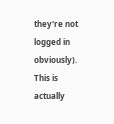they're not logged in obviously). This is actually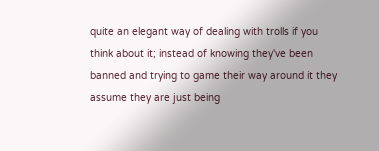quite an elegant way of dealing with trolls if you think about it; instead of knowing they've been banned and trying to game their way around it they assume they are just being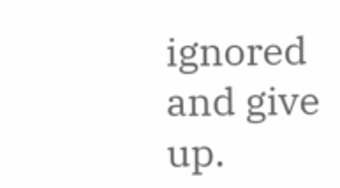ignored and give up.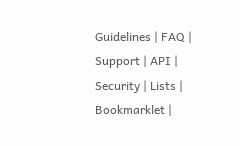Guidelines | FAQ | Support | API | Security | Lists | Bookmarklet |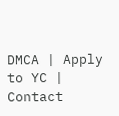DMCA | Apply to YC | Contact